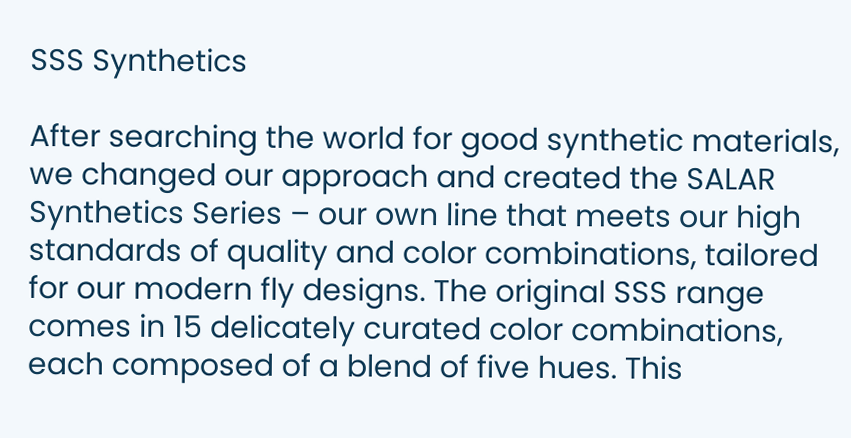SSS Synthetics

After searching the world for good synthetic materials, we changed our approach and created the SALAR Synthetics Series – our own line that meets our high standards of quality and color combinations, tailored for our modern fly designs. The original SSS range comes in 15 delicately curated color combinations, each composed of a blend of five hues. This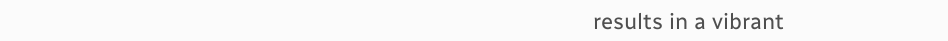results in a vibrant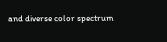and diverse color spectrum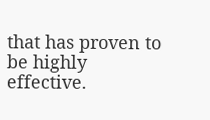that has proven to be highly effective.